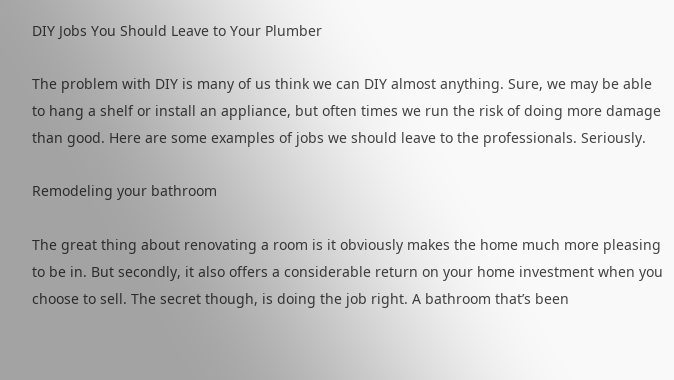DIY Jobs You Should Leave to Your Plumber

The problem with DIY is many of us think we can DIY almost anything. Sure, we may be able to hang a shelf or install an appliance, but often times we run the risk of doing more damage than good. Here are some examples of jobs we should leave to the professionals. Seriously.

Remodeling your bathroom

The great thing about renovating a room is it obviously makes the home much more pleasing to be in. But secondly, it also offers a considerable return on your home investment when you choose to sell. The secret though, is doing the job right. A bathroom that’s been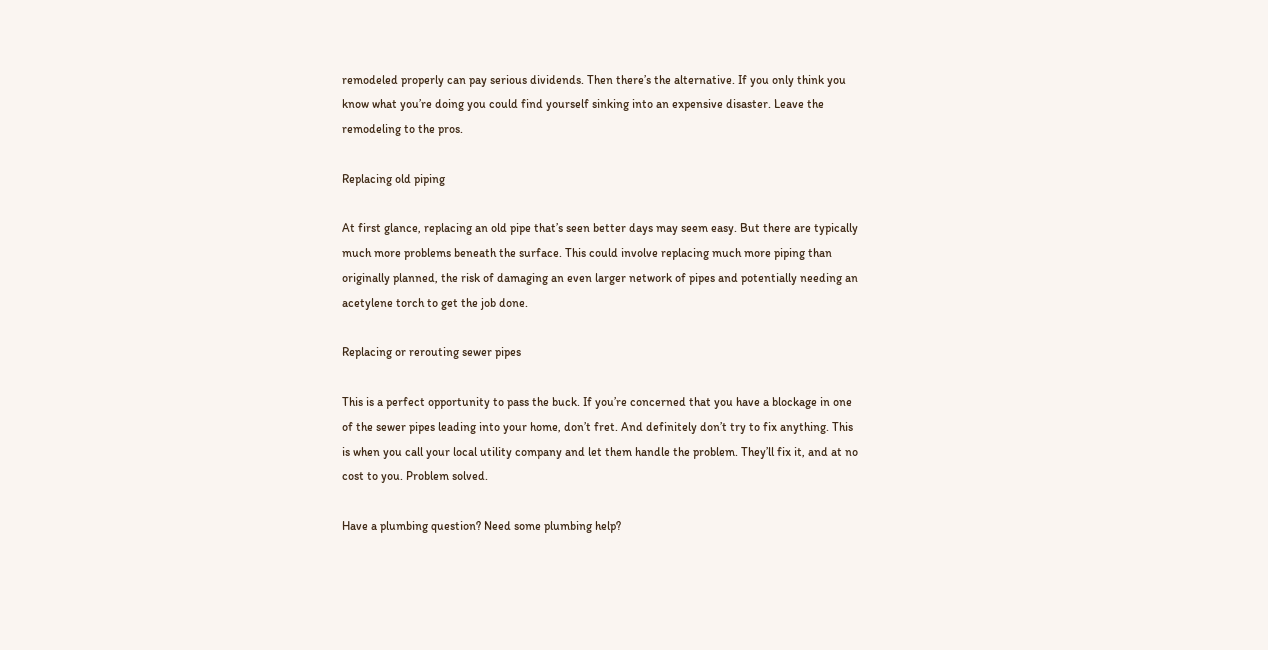remodeled properly can pay serious dividends. Then there’s the alternative. If you only think you know what you’re doing you could find yourself sinking into an expensive disaster. Leave the remodeling to the pros.

Replacing old piping

At first glance, replacing an old pipe that’s seen better days may seem easy. But there are typically much more problems beneath the surface. This could involve replacing much more piping than originally planned, the risk of damaging an even larger network of pipes and potentially needing an acetylene torch to get the job done.

Replacing or rerouting sewer pipes

This is a perfect opportunity to pass the buck. If you’re concerned that you have a blockage in one of the sewer pipes leading into your home, don’t fret. And definitely don’t try to fix anything. This is when you call your local utility company and let them handle the problem. They’ll fix it, and at no cost to you. Problem solved.

Have a plumbing question? Need some plumbing help?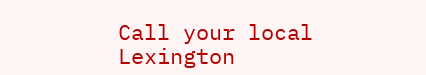Call your local Lexington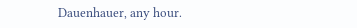Dauenhauer, any hour.